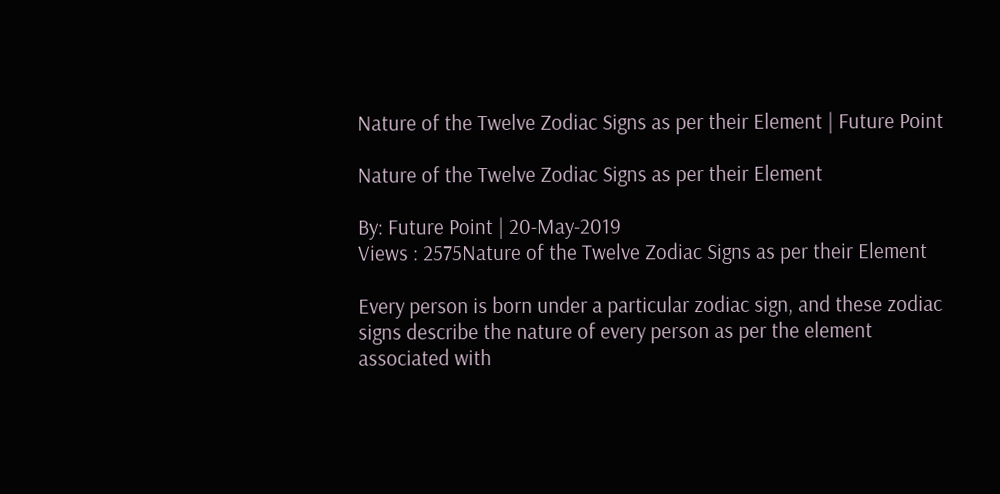Nature of the Twelve Zodiac Signs as per their Element | Future Point

Nature of the Twelve Zodiac Signs as per their Element

By: Future Point | 20-May-2019
Views : 2575Nature of the Twelve Zodiac Signs as per their Element

Every person is born under a particular zodiac sign, and these zodiac signs describe the nature of every person as per the element associated with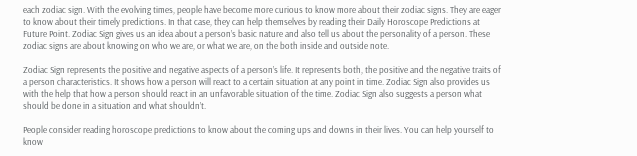each zodiac sign. With the evolving times, people have become more curious to know more about their zodiac signs. They are eager to know about their timely predictions. In that case, they can help themselves by reading their Daily Horoscope Predictions at Future Point. Zodiac Sign gives us an idea about a person’s basic nature and also tell us about the personality of a person. These zodiac signs are about knowing on who we are, or what we are, on the both inside and outside note.

Zodiac Sign represents the positive and negative aspects of a person’s life. It represents both, the positive and the negative traits of a person characteristics. It shows how a person will react to a certain situation at any point in time. Zodiac Sign also provides us with the help that how a person should react in an unfavorable situation of the time. Zodiac Sign also suggests a person what should be done in a situation and what shouldn’t.

People consider reading horoscope predictions to know about the coming ups and downs in their lives. You can help yourself to know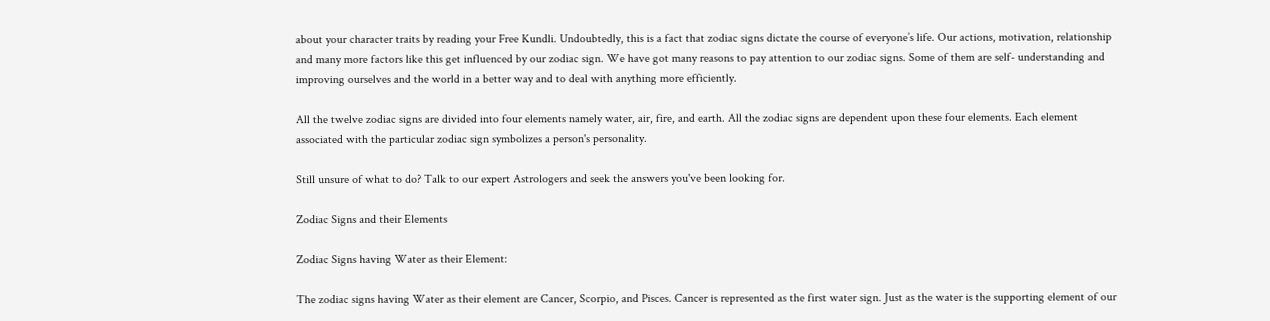about your character traits by reading your Free Kundli. Undoubtedly, this is a fact that zodiac signs dictate the course of everyone’s life. Our actions, motivation, relationship and many more factors like this get influenced by our zodiac sign. We have got many reasons to pay attention to our zodiac signs. Some of them are self- understanding and improving ourselves and the world in a better way and to deal with anything more efficiently.

All the twelve zodiac signs are divided into four elements namely water, air, fire, and earth. All the zodiac signs are dependent upon these four elements. Each element associated with the particular zodiac sign symbolizes a person's personality.

Still unsure of what to do? Talk to our expert Astrologers and seek the answers you've been looking for.

Zodiac Signs and their Elements

Zodiac Signs having Water as their Element:

The zodiac signs having Water as their element are Cancer, Scorpio, and Pisces. Cancer is represented as the first water sign. Just as the water is the supporting element of our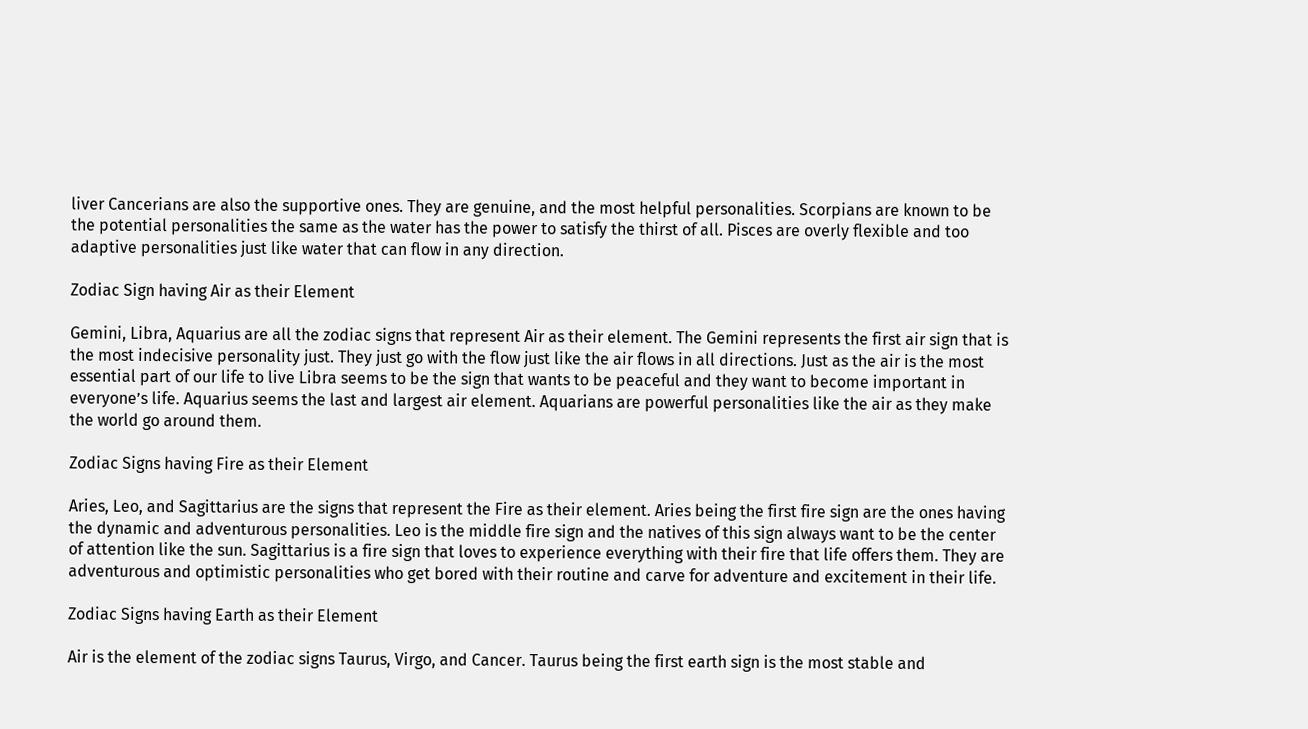liver Cancerians are also the supportive ones. They are genuine, and the most helpful personalities. Scorpians are known to be the potential personalities the same as the water has the power to satisfy the thirst of all. Pisces are overly flexible and too adaptive personalities just like water that can flow in any direction.

Zodiac Sign having Air as their Element

Gemini, Libra, Aquarius are all the zodiac signs that represent Air as their element. The Gemini represents the first air sign that is the most indecisive personality just. They just go with the flow just like the air flows in all directions. Just as the air is the most essential part of our life to live Libra seems to be the sign that wants to be peaceful and they want to become important in everyone’s life. Aquarius seems the last and largest air element. Aquarians are powerful personalities like the air as they make the world go around them.

Zodiac Signs having Fire as their Element

Aries, Leo, and Sagittarius are the signs that represent the Fire as their element. Aries being the first fire sign are the ones having the dynamic and adventurous personalities. Leo is the middle fire sign and the natives of this sign always want to be the center of attention like the sun. Sagittarius is a fire sign that loves to experience everything with their fire that life offers them. They are adventurous and optimistic personalities who get bored with their routine and carve for adventure and excitement in their life.

Zodiac Signs having Earth as their Element

Air is the element of the zodiac signs Taurus, Virgo, and Cancer. Taurus being the first earth sign is the most stable and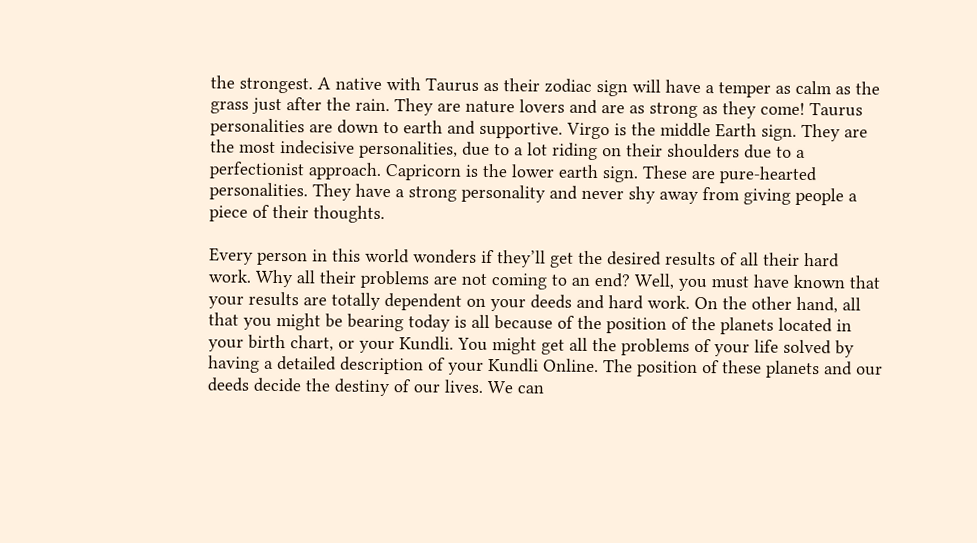the strongest. A native with Taurus as their zodiac sign will have a temper as calm as the grass just after the rain. They are nature lovers and are as strong as they come! Taurus personalities are down to earth and supportive. Virgo is the middle Earth sign. They are the most indecisive personalities, due to a lot riding on their shoulders due to a perfectionist approach. Capricorn is the lower earth sign. These are pure-hearted personalities. They have a strong personality and never shy away from giving people a piece of their thoughts.

Every person in this world wonders if they’ll get the desired results of all their hard work. Why all their problems are not coming to an end? Well, you must have known that your results are totally dependent on your deeds and hard work. On the other hand, all that you might be bearing today is all because of the position of the planets located in your birth chart, or your Kundli. You might get all the problems of your life solved by having a detailed description of your Kundli Online. The position of these planets and our deeds decide the destiny of our lives. We can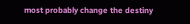most probably change the destiny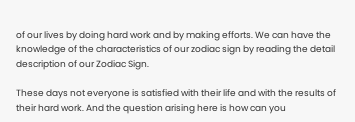of our lives by doing hard work and by making efforts. We can have the knowledge of the characteristics of our zodiac sign by reading the detail description of our Zodiac Sign.

These days not everyone is satisfied with their life and with the results of their hard work. And the question arising here is how can you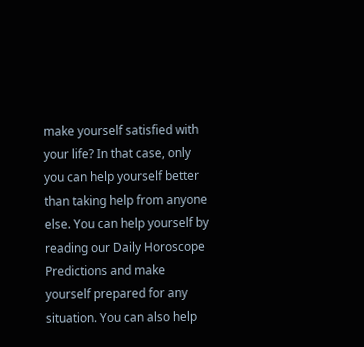make yourself satisfied with your life? In that case, only you can help yourself better than taking help from anyone else. You can help yourself by reading our Daily Horoscope Predictions and make yourself prepared for any situation. You can also help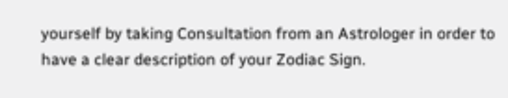yourself by taking Consultation from an Astrologer in order to have a clear description of your Zodiac Sign.